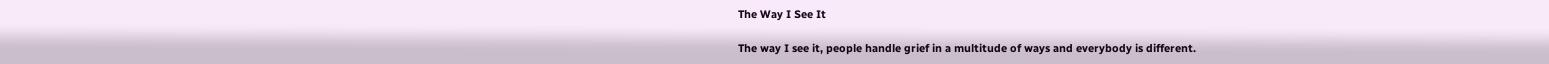The Way I See It

The way I see it, people handle grief in a multitude of ways and everybody is different.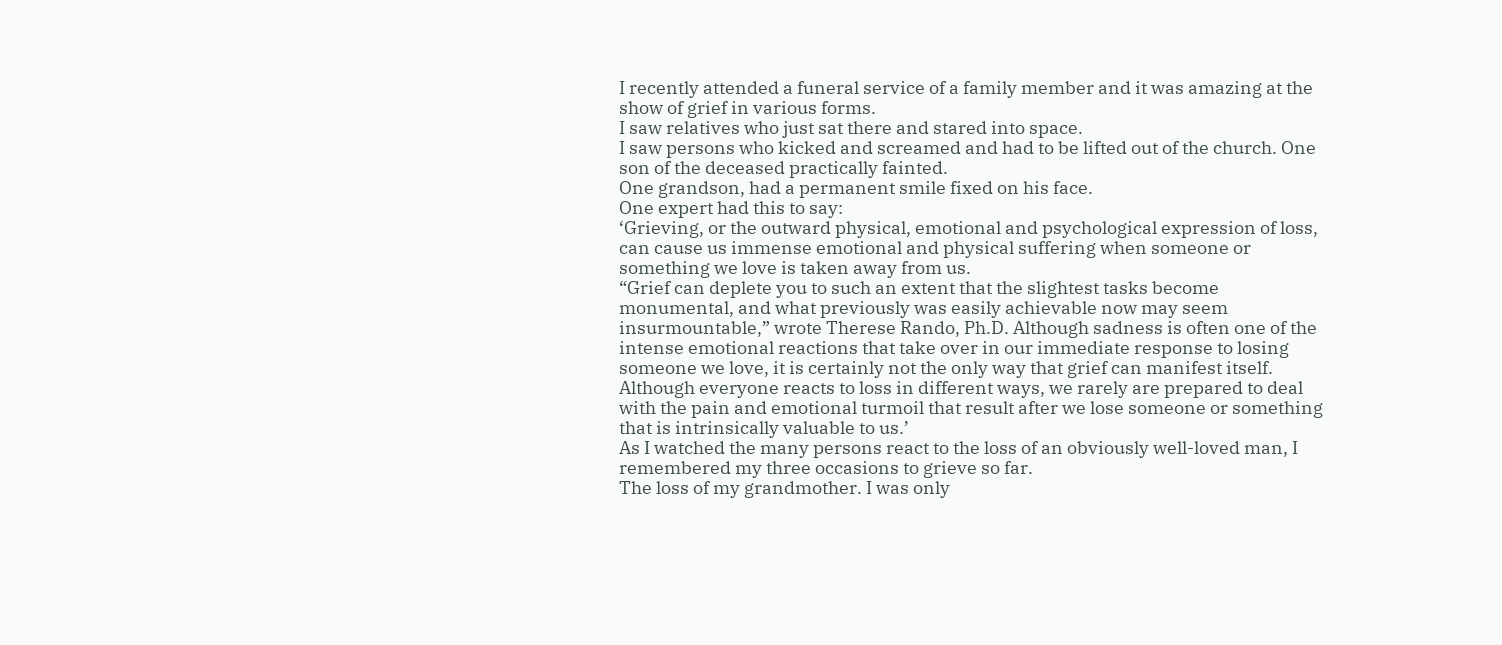I recently attended a funeral service of a family member and it was amazing at the show of grief in various forms.
I saw relatives who just sat there and stared into space.
I saw persons who kicked and screamed and had to be lifted out of the church. One son of the deceased practically fainted.
One grandson, had a permanent smile fixed on his face.
One expert had this to say:
‘Grieving, or the outward physical, emotional and psychological expression of loss, can cause us immense emotional and physical suffering when someone or something we love is taken away from us.
“Grief can deplete you to such an extent that the slightest tasks become monumental, and what previously was easily achievable now may seem insurmountable,” wrote Therese Rando, Ph.D. Although sadness is often one of the intense emotional reactions that take over in our immediate response to losing someone we love, it is certainly not the only way that grief can manifest itself. Although everyone reacts to loss in different ways, we rarely are prepared to deal with the pain and emotional turmoil that result after we lose someone or something that is intrinsically valuable to us.’
As I watched the many persons react to the loss of an obviously well-loved man, I remembered my three occasions to grieve so far.
The loss of my grandmother. I was only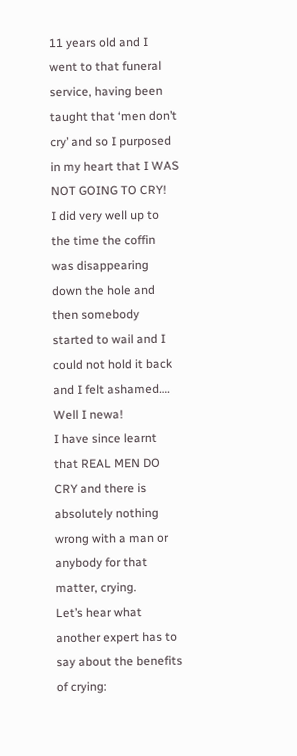11 years old and I went to that funeral service, having been taught that ‘men don’t cry’ and so I purposed in my heart that I WAS NOT GOING TO CRY!
I did very well up to the time the coffin was disappearing down the hole and then somebody started to wail and I could not hold it back and I felt ashamed….
Well I newa!
I have since learnt that REAL MEN DO CRY and there is absolutely nothing wrong with a man or anybody for that matter, crying.
Let’s hear what another expert has to say about the benefits of crying: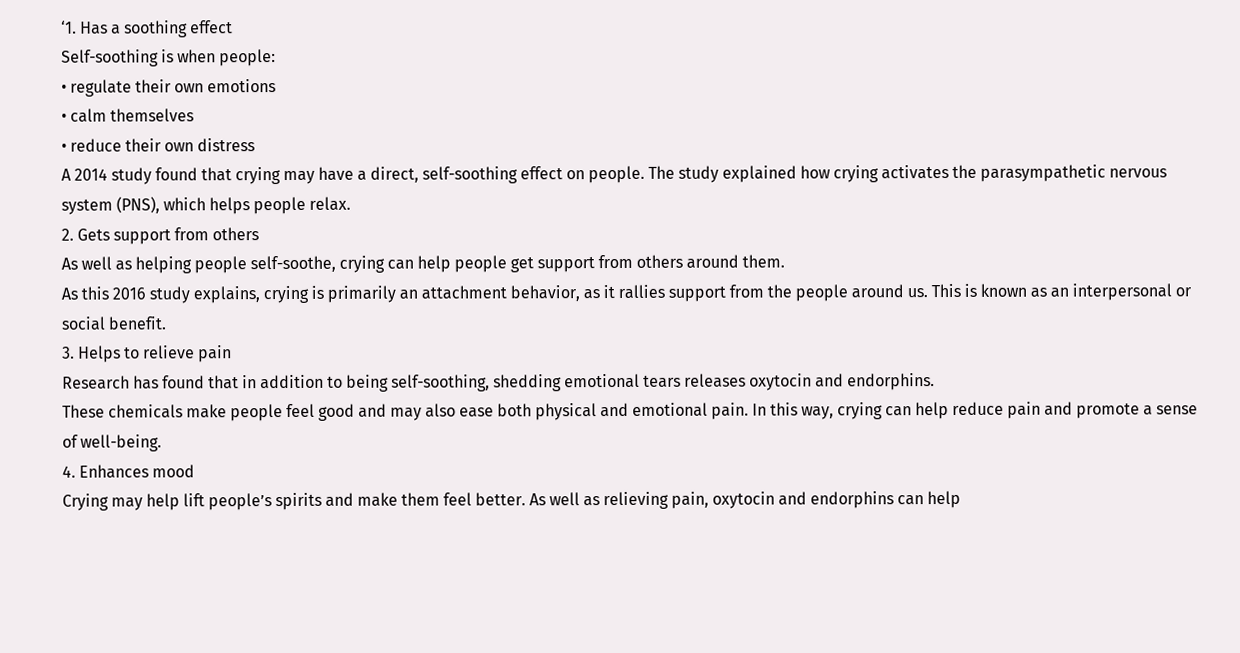‘1. Has a soothing effect
Self-soothing is when people:
• regulate their own emotions
• calm themselves
• reduce their own distress
A 2014 study found that crying may have a direct, self-soothing effect on people. The study explained how crying activates the parasympathetic nervous system (PNS), which helps people relax.
2. Gets support from others
As well as helping people self-soothe, crying can help people get support from others around them.
As this 2016 study explains, crying is primarily an attachment behavior, as it rallies support from the people around us. This is known as an interpersonal or social benefit.
3. Helps to relieve pain
Research has found that in addition to being self-soothing, shedding emotional tears releases oxytocin and endorphins.
These chemicals make people feel good and may also ease both physical and emotional pain. In this way, crying can help reduce pain and promote a sense of well-being.
4. Enhances mood
Crying may help lift people’s spirits and make them feel better. As well as relieving pain, oxytocin and endorphins can help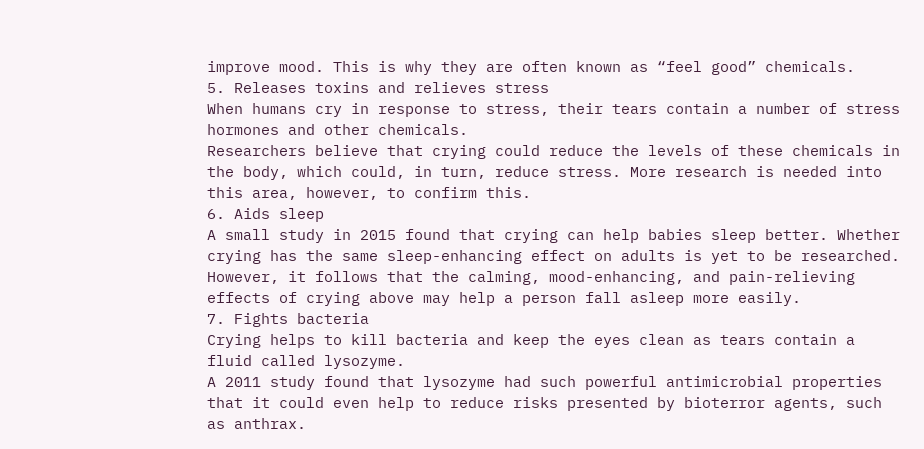improve mood. This is why they are often known as “feel good” chemicals.
5. Releases toxins and relieves stress
When humans cry in response to stress, their tears contain a number of stress hormones and other chemicals.
Researchers believe that crying could reduce the levels of these chemicals in the body, which could, in turn, reduce stress. More research is needed into this area, however, to confirm this.
6. Aids sleep
A small study in 2015 found that crying can help babies sleep better. Whether crying has the same sleep-enhancing effect on adults is yet to be researched.
However, it follows that the calming, mood-enhancing, and pain-relieving effects of crying above may help a person fall asleep more easily.
7. Fights bacteria
Crying helps to kill bacteria and keep the eyes clean as tears contain a fluid called lysozyme.
A 2011 study found that lysozyme had such powerful antimicrobial properties that it could even help to reduce risks presented by bioterror agents, such as anthrax.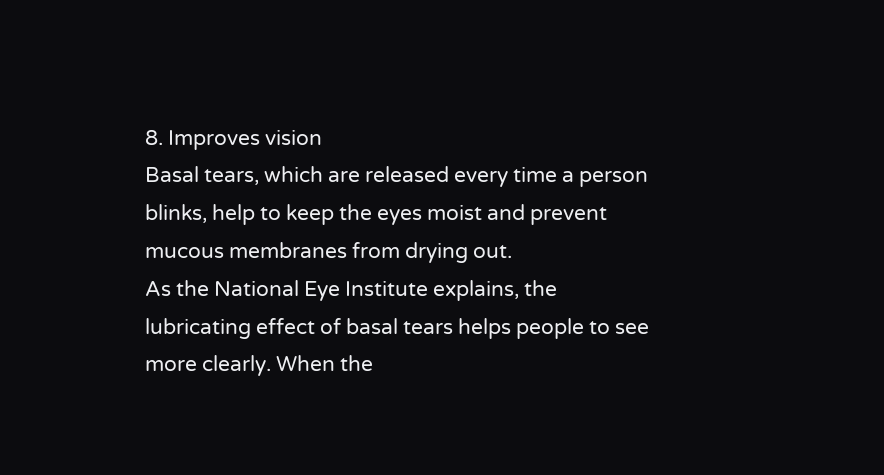8. Improves vision
Basal tears, which are released every time a person blinks, help to keep the eyes moist and prevent mucous membranes from drying out.
As the National Eye Institute explains, the lubricating effect of basal tears helps people to see more clearly. When the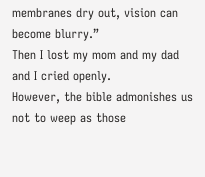membranes dry out, vision can become blurry.”
Then I lost my mom and my dad and I cried openly.
However, the bible admonishes us not to weep as those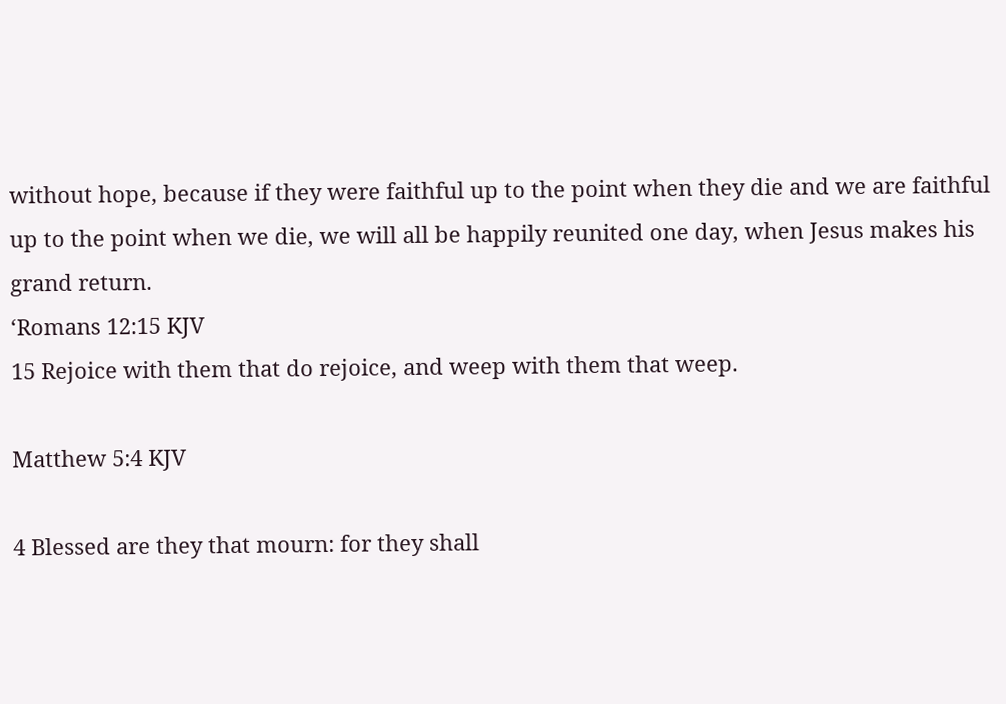without hope, because if they were faithful up to the point when they die and we are faithful up to the point when we die, we will all be happily reunited one day, when Jesus makes his grand return.
‘Romans 12:15 KJV
15 Rejoice with them that do rejoice, and weep with them that weep.

Matthew 5:4 KJV

4 Blessed are they that mourn: for they shall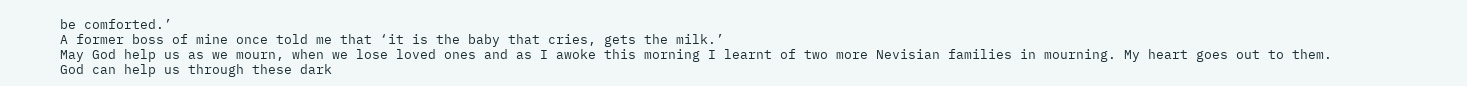be comforted.’
A former boss of mine once told me that ‘it is the baby that cries, gets the milk.’
May God help us as we mourn, when we lose loved ones and as I awoke this morning I learnt of two more Nevisian families in mourning. My heart goes out to them.
God can help us through these dark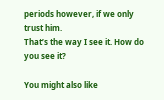periods however, if we only trust him.
That’s the way I see it. How do you see it?

You might also like